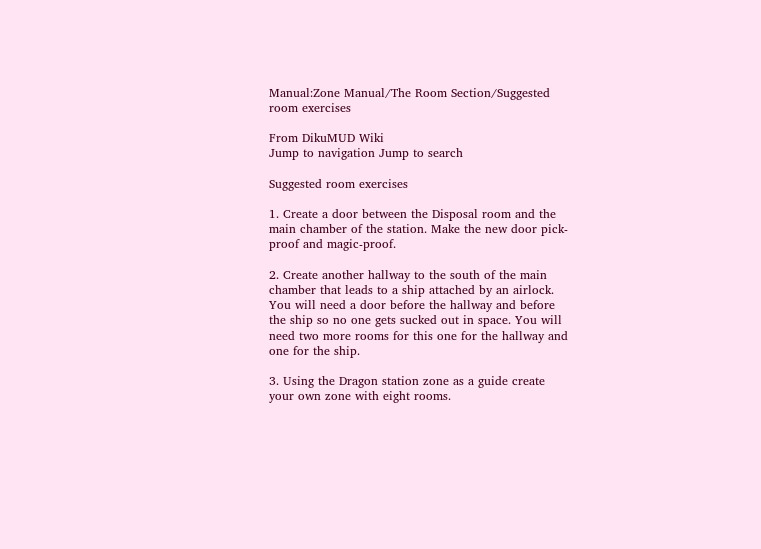Manual:Zone Manual/The Room Section/Suggested room exercises

From DikuMUD Wiki
Jump to navigation Jump to search

Suggested room exercises

1. Create a door between the Disposal room and the main chamber of the station. Make the new door pick-proof and magic-proof.

2. Create another hallway to the south of the main chamber that leads to a ship attached by an airlock. You will need a door before the hallway and before the ship so no one gets sucked out in space. You will need two more rooms for this one for the hallway and one for the ship.

3. Using the Dragon station zone as a guide create your own zone with eight rooms.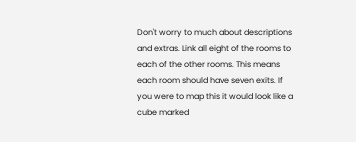Don't worry to much about descriptions and extras. Link all eight of the rooms to each of the other rooms. This means each room should have seven exits. If you were to map this it would look like a cube marked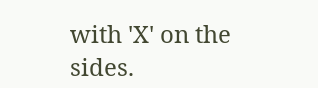with 'X' on the sides.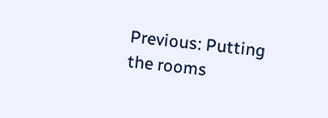Previous: Putting the rooms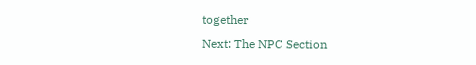together
Next: The NPC Section